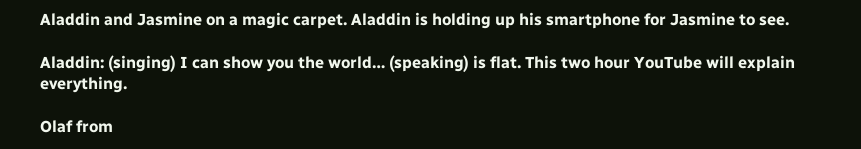Aladdin and Jasmine on a magic carpet. Aladdin is holding up his smartphone for Jasmine to see.

Aladdin: (singing) I can show you the world… (speaking) is flat. This two hour YouTube will explain everything.

Olaf from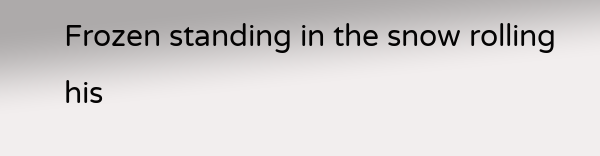Frozen standing in the snow rolling his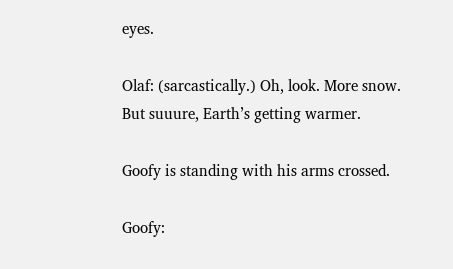eyes.

Olaf: (sarcastically.) Oh, look. More snow. But suuure, Earth’s getting warmer.

Goofy is standing with his arms crossed.

Goofy: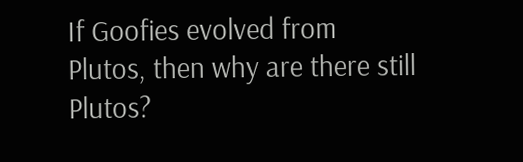If Goofies evolved from Plutos, then why are there still Plutos?